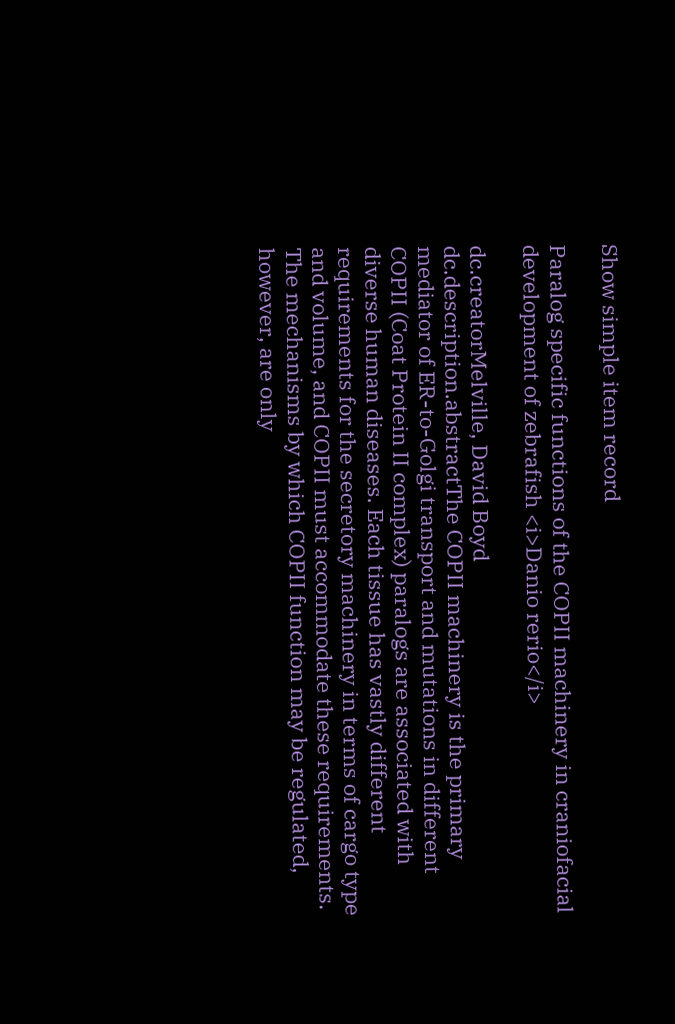Show simple item record

Paralog specific functions of the COPII machinery in craniofacial development of zebrafish <i>Danio rerio</i>

dc.creatorMelville, David Boyd
dc.description.abstractThe COPII machinery is the primary mediator of ER-to-Golgi transport and mutations in different COPII (Coat Protein II complex) paralogs are associated with diverse human diseases. Each tissue has vastly different requirements for the secretory machinery in terms of cargo type and volume, and COPII must accommodate these requirements. The mechanisms by which COPII function may be regulated, however, are only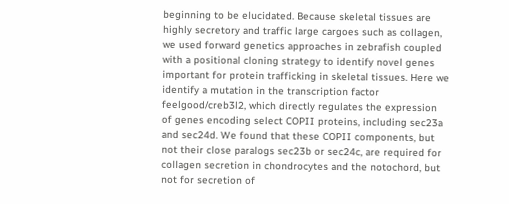beginning to be elucidated. Because skeletal tissues are highly secretory and traffic large cargoes such as collagen, we used forward genetics approaches in zebrafish coupled with a positional cloning strategy to identify novel genes important for protein trafficking in skeletal tissues. Here we identify a mutation in the transcription factor feelgood/creb3l2, which directly regulates the expression of genes encoding select COPII proteins, including sec23a and sec24d. We found that these COPII components, but not their close paralogs sec23b or sec24c, are required for collagen secretion in chondrocytes and the notochord, but not for secretion of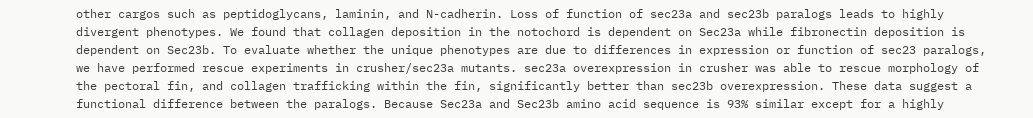other cargos such as peptidoglycans, laminin, and N-cadherin. Loss of function of sec23a and sec23b paralogs leads to highly divergent phenotypes. We found that collagen deposition in the notochord is dependent on Sec23a while fibronectin deposition is dependent on Sec23b. To evaluate whether the unique phenotypes are due to differences in expression or function of sec23 paralogs, we have performed rescue experiments in crusher/sec23a mutants. sec23a overexpression in crusher was able to rescue morphology of the pectoral fin, and collagen trafficking within the fin, significantly better than sec23b overexpression. These data suggest a functional difference between the paralogs. Because Sec23a and Sec23b amino acid sequence is 93% similar except for a highly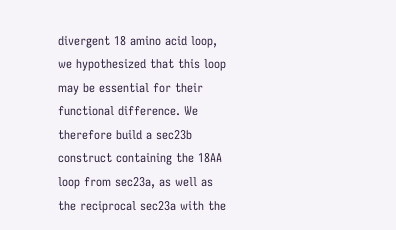divergent 18 amino acid loop, we hypothesized that this loop may be essential for their functional difference. We therefore build a sec23b construct containing the 18AA loop from sec23a, as well as the reciprocal sec23a with the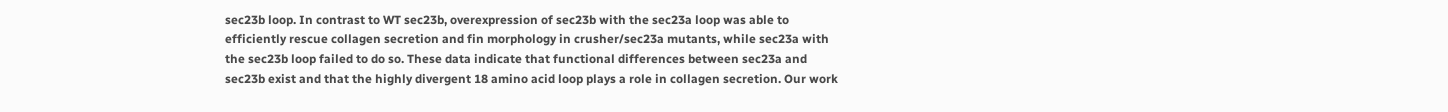sec23b loop. In contrast to WT sec23b, overexpression of sec23b with the sec23a loop was able to efficiently rescue collagen secretion and fin morphology in crusher/sec23a mutants, while sec23a with the sec23b loop failed to do so. These data indicate that functional differences between sec23a and sec23b exist and that the highly divergent 18 amino acid loop plays a role in collagen secretion. Our work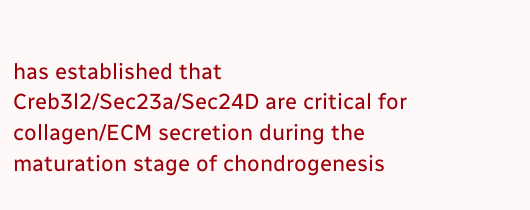has established that Creb3l2/Sec23a/Sec24D are critical for collagen/ECM secretion during the maturation stage of chondrogenesis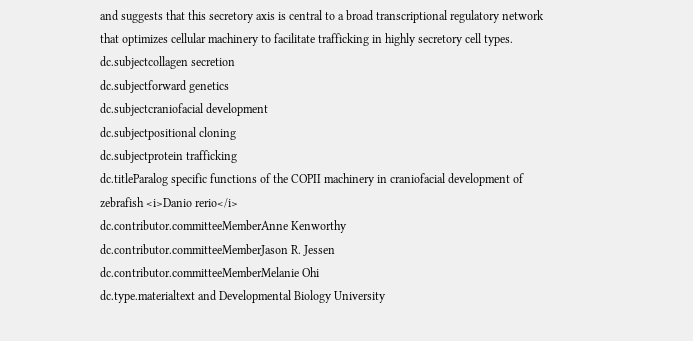and suggests that this secretory axis is central to a broad transcriptional regulatory network that optimizes cellular machinery to facilitate trafficking in highly secretory cell types.
dc.subjectcollagen secretion
dc.subjectforward genetics
dc.subjectcraniofacial development
dc.subjectpositional cloning
dc.subjectprotein trafficking
dc.titleParalog specific functions of the COPII machinery in craniofacial development of zebrafish <i>Danio rerio</i>
dc.contributor.committeeMemberAnne Kenworthy
dc.contributor.committeeMemberJason R. Jessen
dc.contributor.committeeMemberMelanie Ohi
dc.type.materialtext and Developmental Biology University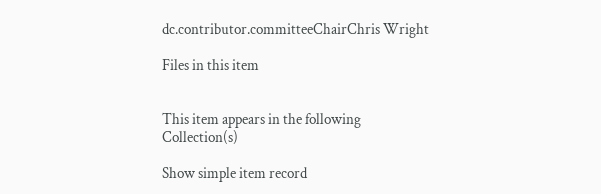dc.contributor.committeeChairChris Wright

Files in this item


This item appears in the following Collection(s)

Show simple item record